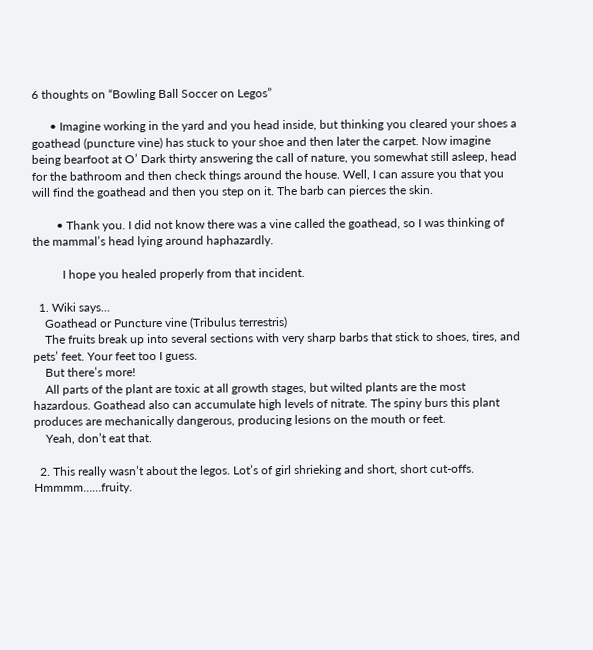6 thoughts on “Bowling Ball Soccer on Legos”

      • Imagine working in the yard and you head inside, but thinking you cleared your shoes a goathead (puncture vine) has stuck to your shoe and then later the carpet. Now imagine being bearfoot at O’ Dark thirty answering the call of nature, you somewhat still asleep, head for the bathroom and then check things around the house. Well, I can assure you that you will find the goathead and then you step on it. The barb can pierces the skin.

        • Thank you. I did not know there was a vine called the goathead, so I was thinking of the mammal’s head lying around haphazardly.

          I hope you healed properly from that incident.

  1. Wiki says…
    Goathead or Puncture vine (Tribulus terrestris)
    The fruits break up into several sections with very sharp barbs that stick to shoes, tires, and pets’ feet. Your feet too I guess.
    But there’s more!
    All parts of the plant are toxic at all growth stages, but wilted plants are the most hazardous. Goathead also can accumulate high levels of nitrate. The spiny burs this plant produces are mechanically dangerous, producing lesions on the mouth or feet.
    Yeah, don’t eat that.

  2. This really wasn’t about the legos. Lot’s of girl shrieking and short, short cut-offs. Hmmmm……fruity.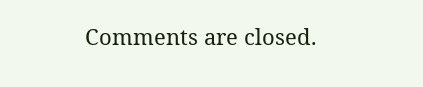Comments are closed.